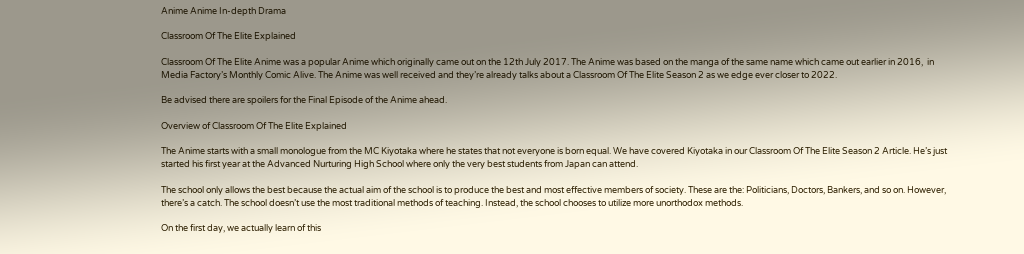Anime Anime In-depth Drama

Classroom Of The Elite Explained

Classroom Of The Elite Anime was a popular Anime which originally came out on the 12th July 2017. The Anime was based on the manga of the same name which came out earlier in 2016,  in Media Factory’s Monthly Comic Alive. The Anime was well received and they’re already talks about a Classroom Of The Elite Season 2 as we edge ever closer to 2022.

Be advised there are spoilers for the Final Episode of the Anime ahead.

Overview of Classroom Of The Elite Explained

The Anime starts with a small monologue from the MC Kiyotaka where he states that not everyone is born equal. We have covered Kiyotaka in our Classroom Of The Elite Season 2 Article. He’s just started his first year at the Advanced Nurturing High School where only the very best students from Japan can attend.

The school only allows the best because the actual aim of the school is to produce the best and most effective members of society. These are the: Politicians, Doctors, Bankers, and so on. However, there’s a catch. The school doesn’t use the most traditional methods of teaching. Instead, the school chooses to utilize more unorthodox methods.

On the first day, we actually learn of this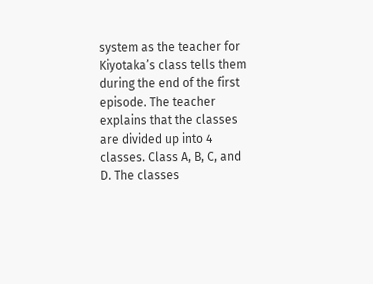system as the teacher for Kiyotaka’s class tells them during the end of the first episode. The teacher explains that the classes are divided up into 4 classes. Class A, B, C, and D. The classes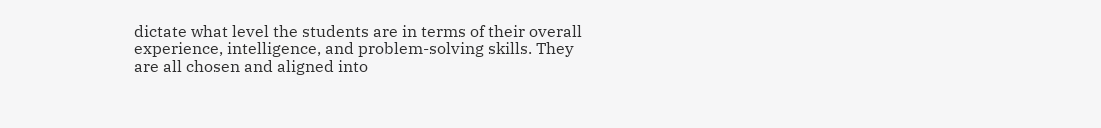dictate what level the students are in terms of their overall experience, intelligence, and problem-solving skills. They are all chosen and aligned into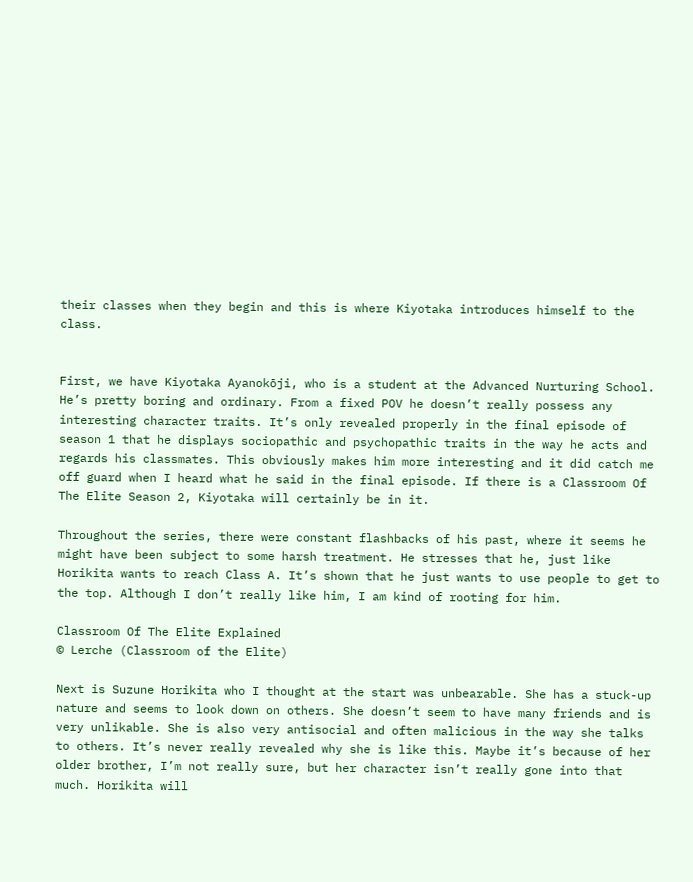their classes when they begin and this is where Kiyotaka introduces himself to the class.


First, we have Kiyotaka Ayanokōji, who is a student at the Advanced Nurturing School. He’s pretty boring and ordinary. From a fixed POV he doesn’t really possess any interesting character traits. It’s only revealed properly in the final episode of season 1 that he displays sociopathic and psychopathic traits in the way he acts and regards his classmates. This obviously makes him more interesting and it did catch me off guard when I heard what he said in the final episode. If there is a Classroom Of The Elite Season 2, Kiyotaka will certainly be in it.

Throughout the series, there were constant flashbacks of his past, where it seems he might have been subject to some harsh treatment. He stresses that he, just like Horikita wants to reach Class A. It’s shown that he just wants to use people to get to the top. Although I don’t really like him, I am kind of rooting for him.

Classroom Of The Elite Explained
© Lerche (Classroom of the Elite)

Next is Suzune Horikita who I thought at the start was unbearable. She has a stuck-up nature and seems to look down on others. She doesn’t seem to have many friends and is very unlikable. She is also very antisocial and often malicious in the way she talks to others. It’s never really revealed why she is like this. Maybe it’s because of her older brother, I’m not really sure, but her character isn’t really gone into that much. Horikita will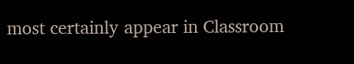most certainly appear in Classroom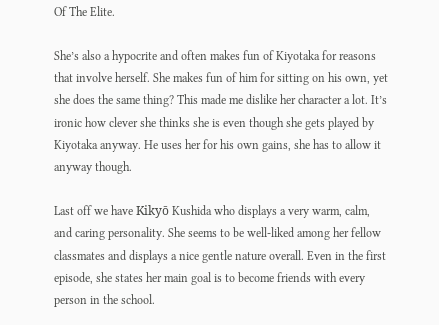Of The Elite.

She’s also a hypocrite and often makes fun of Kiyotaka for reasons that involve herself. She makes fun of him for sitting on his own, yet she does the same thing? This made me dislike her character a lot. It’s ironic how clever she thinks she is even though she gets played by Kiyotaka anyway. He uses her for his own gains, she has to allow it anyway though.

Last off we have Kikyō Kushida who displays a very warm, calm, and caring personality. She seems to be well-liked among her fellow classmates and displays a nice gentle nature overall. Even in the first episode, she states her main goal is to become friends with every person in the school.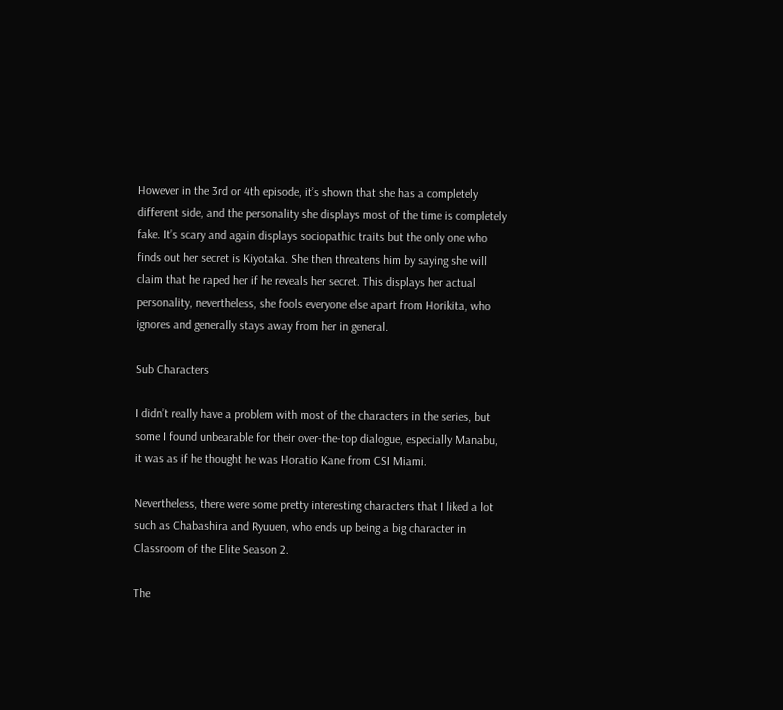However in the 3rd or 4th episode, it’s shown that she has a completely different side, and the personality she displays most of the time is completely fake. It’s scary and again displays sociopathic traits but the only one who finds out her secret is Kiyotaka. She then threatens him by saying she will claim that he raped her if he reveals her secret. This displays her actual personality, nevertheless, she fools everyone else apart from Horikita, who ignores and generally stays away from her in general.

Sub Characters

I didn’t really have a problem with most of the characters in the series, but some I found unbearable for their over-the-top dialogue, especially Manabu, it was as if he thought he was Horatio Kane from CSI Miami.

Nevertheless, there were some pretty interesting characters that I liked a lot such as Chabashira and Ryuuen, who ends up being a big character in Classroom of the Elite Season 2.

The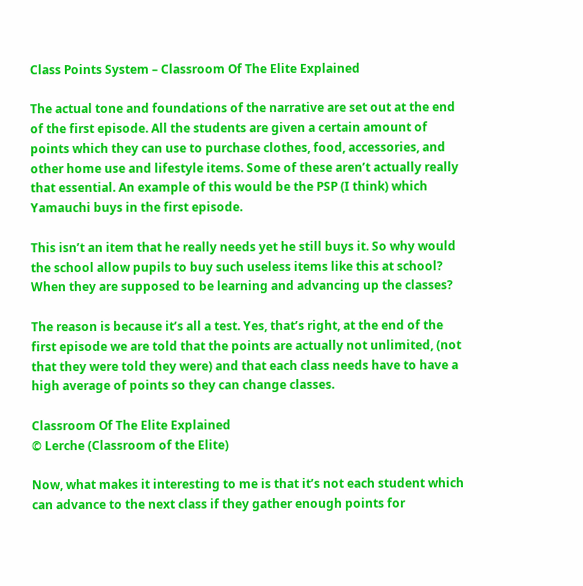Class Points System – Classroom Of The Elite Explained

The actual tone and foundations of the narrative are set out at the end of the first episode. All the students are given a certain amount of points which they can use to purchase clothes, food, accessories, and other home use and lifestyle items. Some of these aren’t actually really that essential. An example of this would be the PSP (I think) which Yamauchi buys in the first episode.

This isn’t an item that he really needs yet he still buys it. So why would the school allow pupils to buy such useless items like this at school? When they are supposed to be learning and advancing up the classes?

The reason is because it’s all a test. Yes, that’s right, at the end of the first episode we are told that the points are actually not unlimited, (not that they were told they were) and that each class needs have to have a high average of points so they can change classes.

Classroom Of The Elite Explained
© Lerche (Classroom of the Elite)

Now, what makes it interesting to me is that it’s not each student which can advance to the next class if they gather enough points for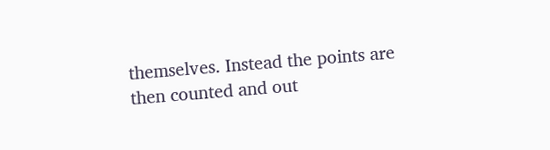themselves. Instead the points are then counted and out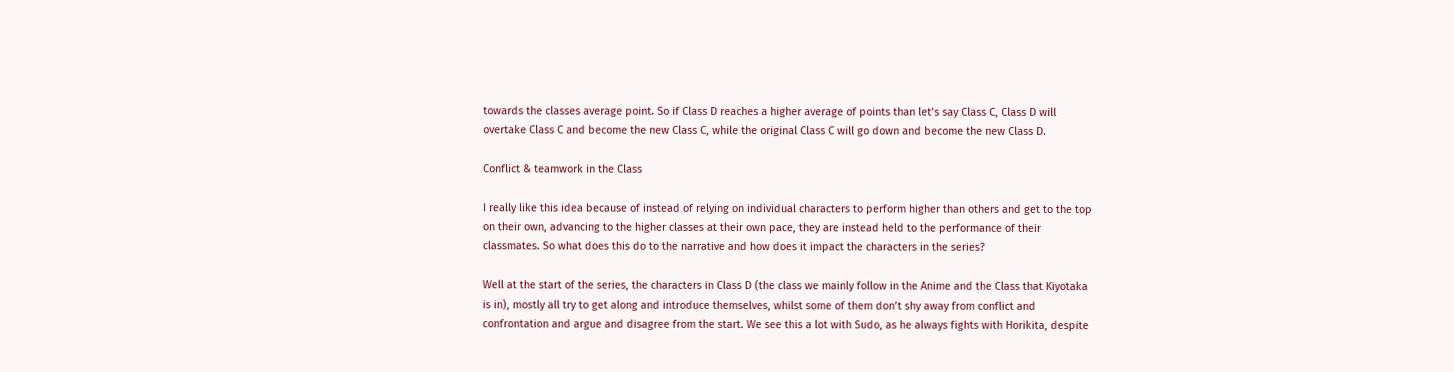towards the classes average point. So if Class D reaches a higher average of points than let’s say Class C, Class D will overtake Class C and become the new Class C, while the original Class C will go down and become the new Class D.

Conflict & teamwork in the Class

I really like this idea because of instead of relying on individual characters to perform higher than others and get to the top on their own, advancing to the higher classes at their own pace, they are instead held to the performance of their classmates. So what does this do to the narrative and how does it impact the characters in the series?

Well at the start of the series, the characters in Class D (the class we mainly follow in the Anime and the Class that Kiyotaka is in), mostly all try to get along and introduce themselves, whilst some of them don’t shy away from conflict and confrontation and argue and disagree from the start. We see this a lot with Sudo, as he always fights with Horikita, despite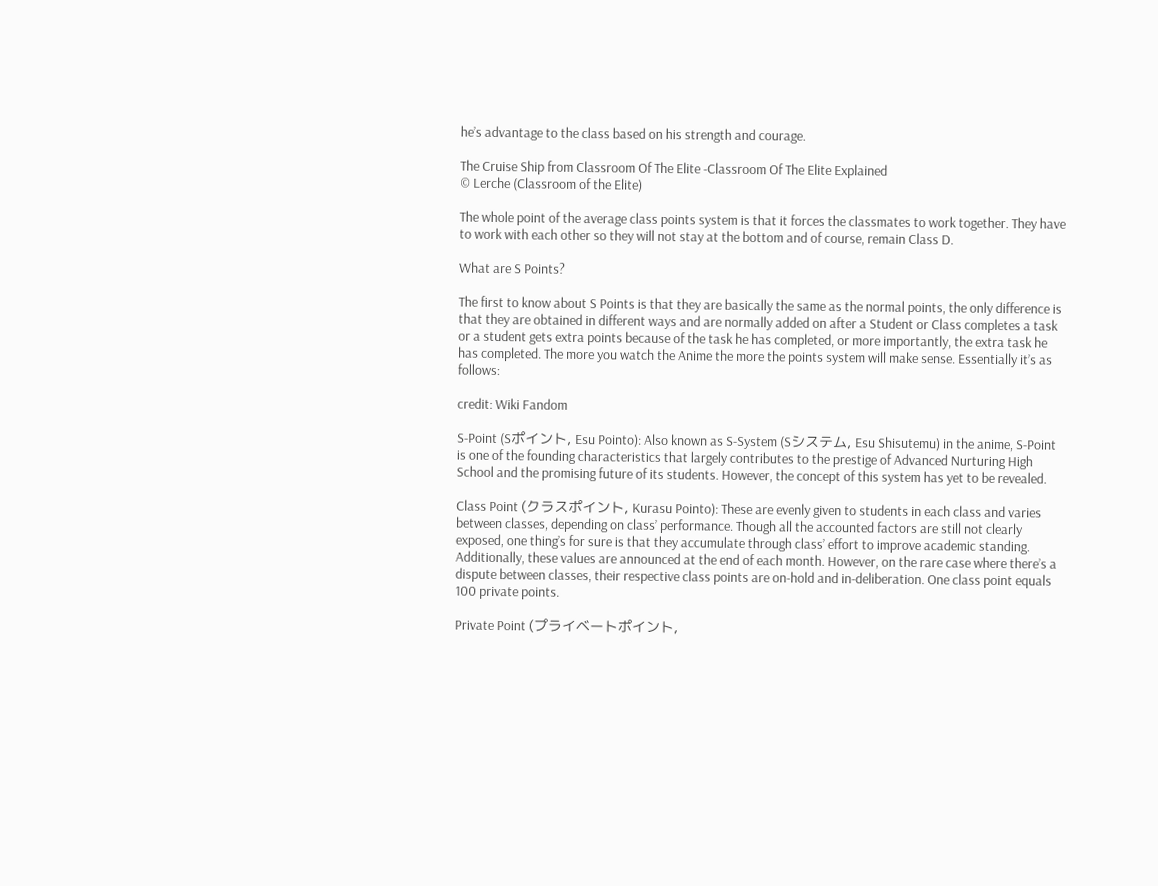he’s advantage to the class based on his strength and courage.

The Cruise Ship from Classroom Of The Elite -Classroom Of The Elite Explained
© Lerche (Classroom of the Elite)

The whole point of the average class points system is that it forces the classmates to work together. They have to work with each other so they will not stay at the bottom and of course, remain Class D.

What are S Points?

The first to know about S Points is that they are basically the same as the normal points, the only difference is that they are obtained in different ways and are normally added on after a Student or Class completes a task or a student gets extra points because of the task he has completed, or more importantly, the extra task he has completed. The more you watch the Anime the more the points system will make sense. Essentially it’s as follows:

credit: Wiki Fandom

S-Point (Sポイント, Esu Pointo): Also known as S-System (Sシステム, Esu Shisutemu) in the anime, S-Point is one of the founding characteristics that largely contributes to the prestige of Advanced Nurturing High School and the promising future of its students. However, the concept of this system has yet to be revealed.

Class Point (クラスポイント, Kurasu Pointo): These are evenly given to students in each class and varies between classes, depending on class’ performance. Though all the accounted factors are still not clearly exposed, one thing’s for sure is that they accumulate through class’ effort to improve academic standing. Additionally, these values are announced at the end of each month. However, on the rare case where there’s a dispute between classes, their respective class points are on-hold and in-deliberation. One class point equals 100 private points.

Private Point (プライベートポイント,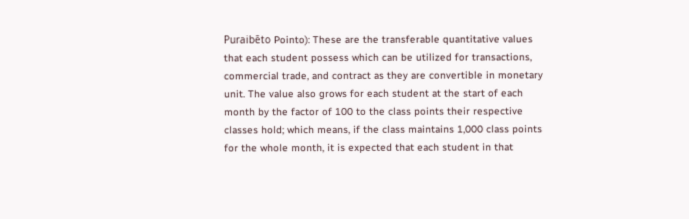Puraibēto Pointo): These are the transferable quantitative values that each student possess which can be utilized for transactions, commercial trade, and contract as they are convertible in monetary unit. The value also grows for each student at the start of each month by the factor of 100 to the class points their respective classes hold; which means, if the class maintains 1,000 class points for the whole month, it is expected that each student in that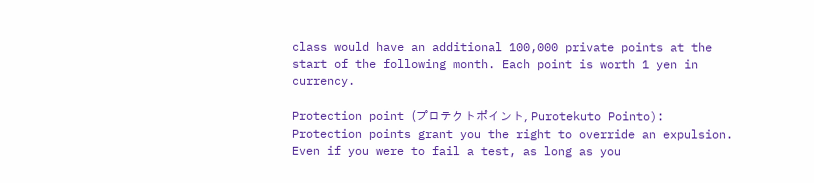class would have an additional 100,000 private points at the start of the following month. Each point is worth 1 yen in currency.

Protection point (プロテクトポイント, Purotekuto Pointo): Protection points grant you the right to override an expulsion. Even if you were to fail a test, as long as you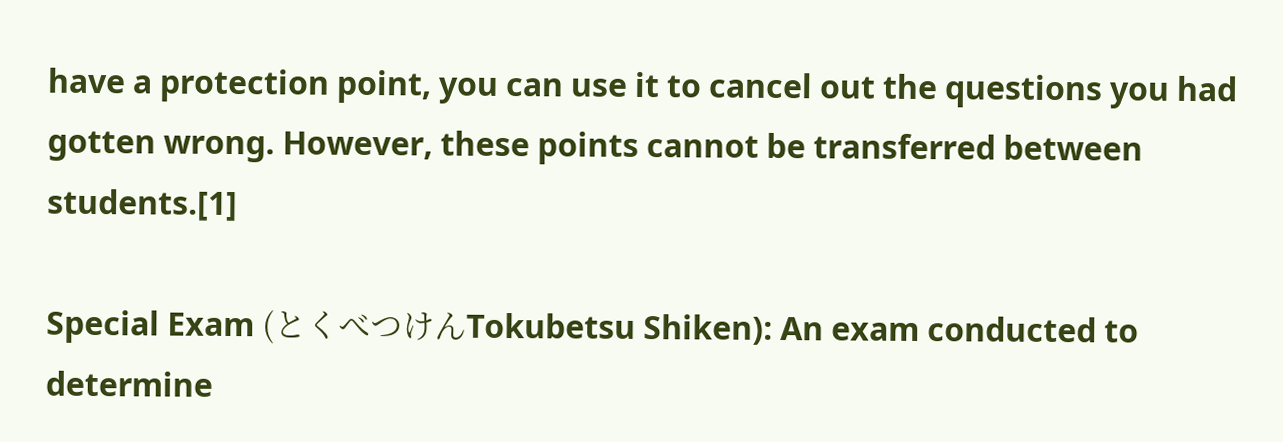have a protection point, you can use it to cancel out the questions you had gotten wrong. However, these points cannot be transferred between students.[1]

Special Exam (とくべつけんTokubetsu Shiken): An exam conducted to determine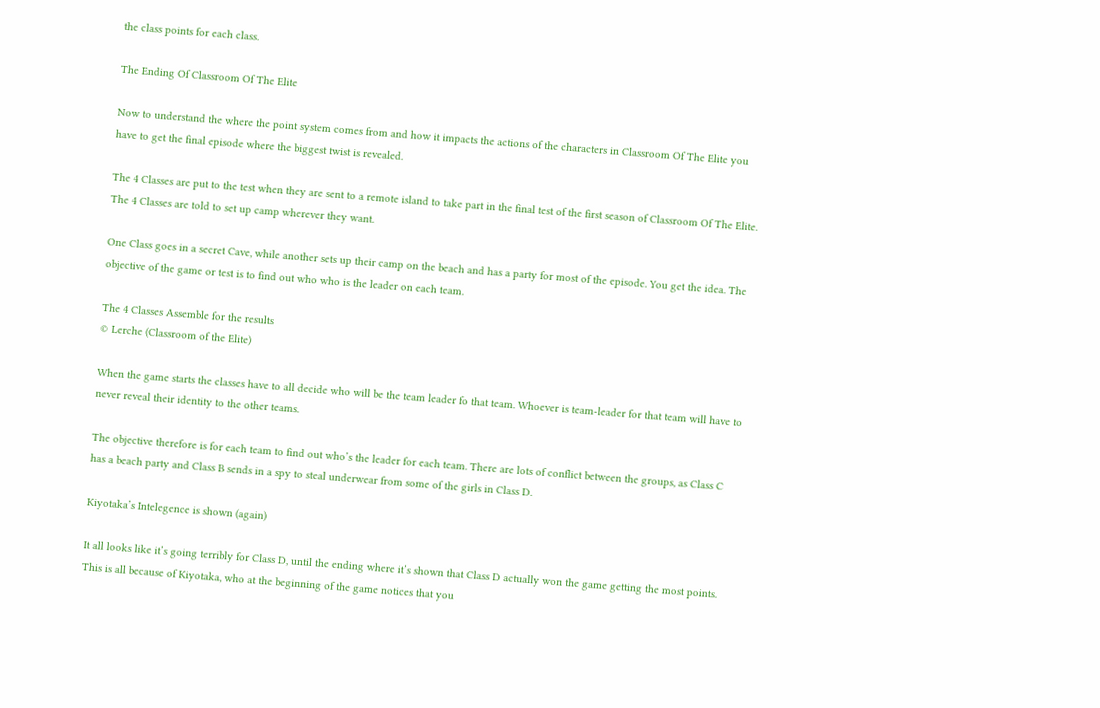the class points for each class.

The Ending Of Classroom Of The Elite

Now to understand the where the point system comes from and how it impacts the actions of the characters in Classroom Of The Elite you have to get the final episode where the biggest twist is revealed.

The 4 Classes are put to the test when they are sent to a remote island to take part in the final test of the first season of Classroom Of The Elite. The 4 Classes are told to set up camp wherever they want.

One Class goes in a secret Cave, while another sets up their camp on the beach and has a party for most of the episode. You get the idea. The objective of the game or test is to find out who who is the leader on each team.

The 4 Classes Assemble for the results
© Lerche (Classroom of the Elite)

When the game starts the classes have to all decide who will be the team leader fo that team. Whoever is team-leader for that team will have to never reveal their identity to the other teams.

The objective therefore is for each team to find out who’s the leader for each team. There are lots of conflict between the groups, as Class C has a beach party and Class B sends in a spy to steal underwear from some of the girls in Class D.

Kiyotaka’s Intelegence is shown (again)

It all looks like it’s going terribly for Class D, until the ending where it’s shown that Class D actually won the game getting the most points. This is all because of Kiyotaka, who at the beginning of the game notices that you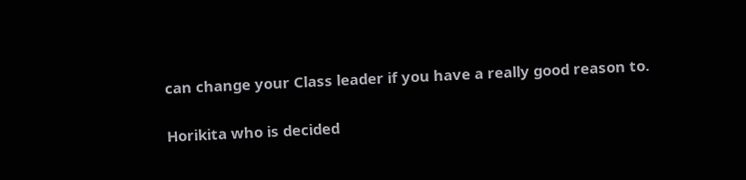can change your Class leader if you have a really good reason to.

Horikita who is decided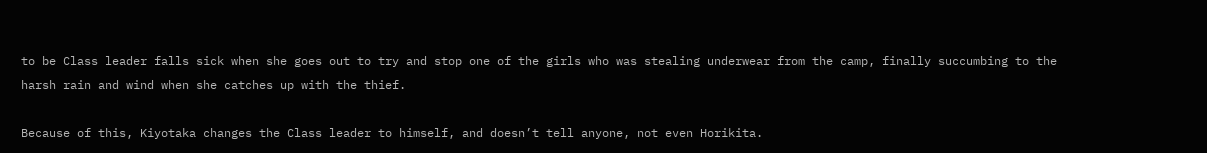to be Class leader falls sick when she goes out to try and stop one of the girls who was stealing underwear from the camp, finally succumbing to the harsh rain and wind when she catches up with the thief.

Because of this, Kiyotaka changes the Class leader to himself, and doesn’t tell anyone, not even Horikita.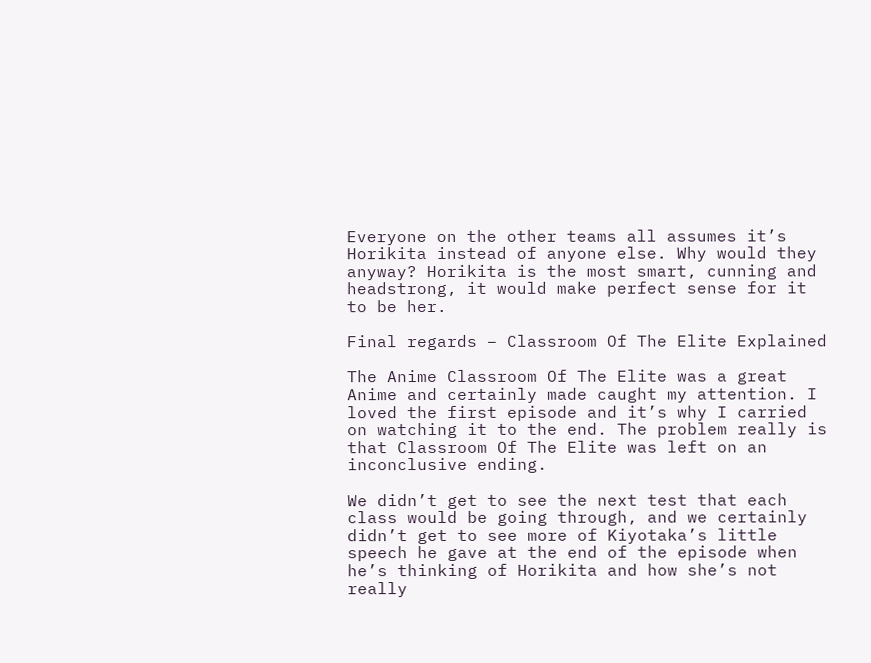Everyone on the other teams all assumes it’s Horikita instead of anyone else. Why would they anyway? Horikita is the most smart, cunning and headstrong, it would make perfect sense for it to be her.

Final regards – Classroom Of The Elite Explained

The Anime Classroom Of The Elite was a great Anime and certainly made caught my attention. I loved the first episode and it’s why I carried on watching it to the end. The problem really is that Classroom Of The Elite was left on an inconclusive ending.

We didn’t get to see the next test that each class would be going through, and we certainly didn’t get to see more of Kiyotaka’s little speech he gave at the end of the episode when he’s thinking of Horikita and how she’s not really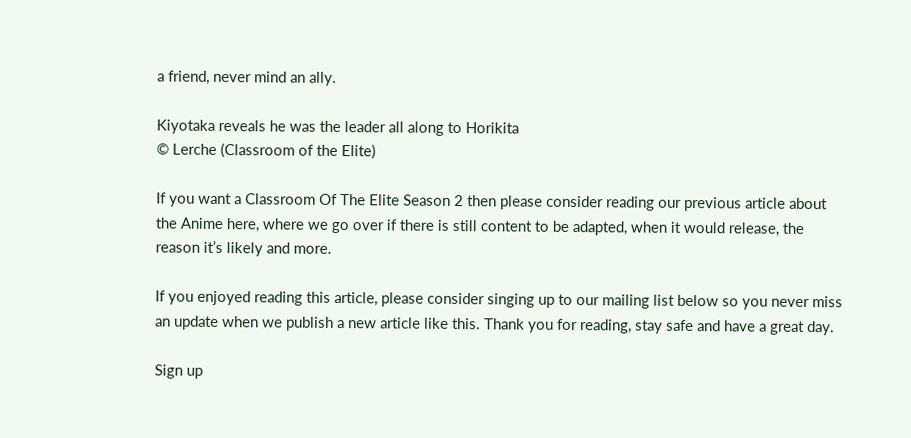a friend, never mind an ally.

Kiyotaka reveals he was the leader all along to Horikita
© Lerche (Classroom of the Elite)

If you want a Classroom Of The Elite Season 2 then please consider reading our previous article about the Anime here, where we go over if there is still content to be adapted, when it would release, the reason it’s likely and more.

If you enjoyed reading this article, please consider singing up to our mailing list below so you never miss an update when we publish a new article like this. Thank you for reading, stay safe and have a great day.

Sign up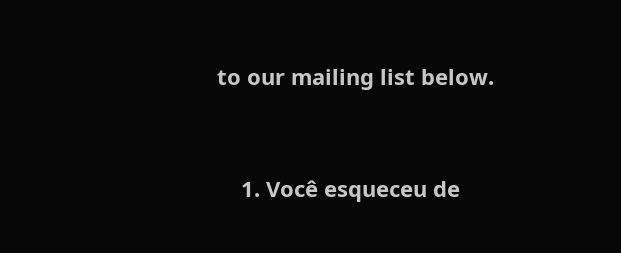to our mailing list below.


    1. Você esqueceu de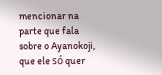mencionar na parte que fala sobre o Ayanokoji, que ele só quer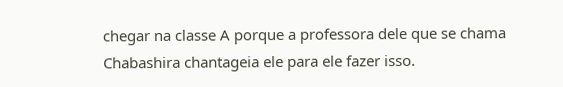chegar na classe A porque a professora dele que se chama Chabashira chantageia ele para ele fazer isso.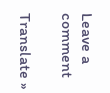Leave a comment

Translate »